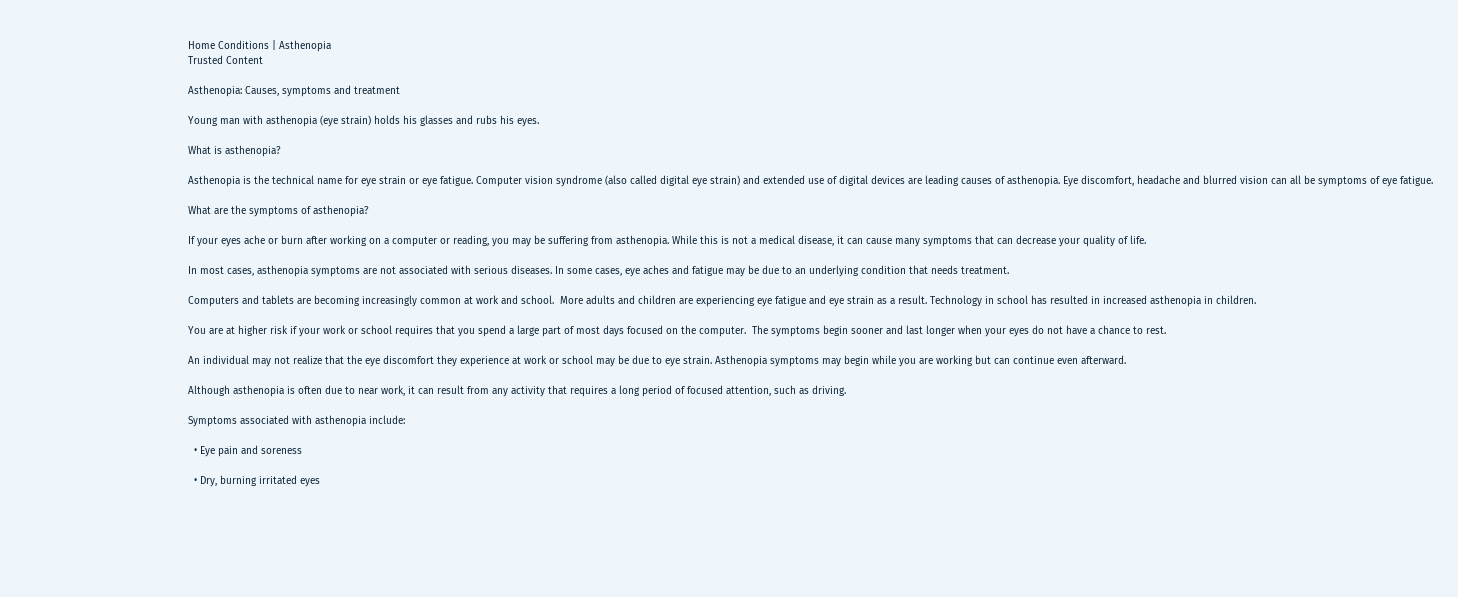Home Conditions | Asthenopia
Trusted Content

Asthenopia: Causes, symptoms and treatment

Young man with asthenopia (eye strain) holds his glasses and rubs his eyes.

What is asthenopia?

Asthenopia is the technical name for eye strain or eye fatigue. Computer vision syndrome (also called digital eye strain) and extended use of digital devices are leading causes of asthenopia. Eye discomfort, headache and blurred vision can all be symptoms of eye fatigue.

What are the symptoms of asthenopia?

If your eyes ache or burn after working on a computer or reading, you may be suffering from asthenopia. While this is not a medical disease, it can cause many symptoms that can decrease your quality of life.

In most cases, asthenopia symptoms are not associated with serious diseases. In some cases, eye aches and fatigue may be due to an underlying condition that needs treatment.

Computers and tablets are becoming increasingly common at work and school.  More adults and children are experiencing eye fatigue and eye strain as a result. Technology in school has resulted in increased asthenopia in children.

You are at higher risk if your work or school requires that you spend a large part of most days focused on the computer.  The symptoms begin sooner and last longer when your eyes do not have a chance to rest.

An individual may not realize that the eye discomfort they experience at work or school may be due to eye strain. Asthenopia symptoms may begin while you are working but can continue even afterward.

Although asthenopia is often due to near work, it can result from any activity that requires a long period of focused attention, such as driving.

Symptoms associated with asthenopia include:

  • Eye pain and soreness

  • Dry, burning irritated eyes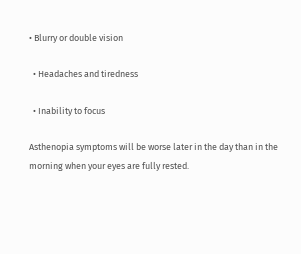• Blurry or double vision

  • Headaches and tiredness

  • Inability to focus

Asthenopia symptoms will be worse later in the day than in the morning when your eyes are fully rested.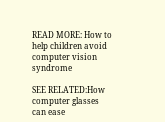READ MORE: How to help children avoid computer vision syndrome

SEE RELATED:How computer glasses can ease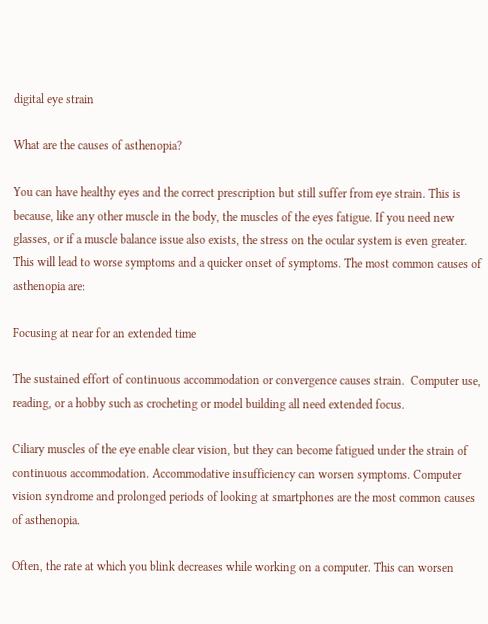digital eye strain

What are the causes of asthenopia?

You can have healthy eyes and the correct prescription but still suffer from eye strain. This is because, like any other muscle in the body, the muscles of the eyes fatigue. If you need new glasses, or if a muscle balance issue also exists, the stress on the ocular system is even greater. This will lead to worse symptoms and a quicker onset of symptoms. The most common causes of asthenopia are:

Focusing at near for an extended time

The sustained effort of continuous accommodation or convergence causes strain.  Computer use, reading, or a hobby such as crocheting or model building all need extended focus.

Ciliary muscles of the eye enable clear vision, but they can become fatigued under the strain of continuous accommodation. Accommodative insufficiency can worsen symptoms. Computer vision syndrome and prolonged periods of looking at smartphones are the most common causes of asthenopia.

Often, the rate at which you blink decreases while working on a computer. This can worsen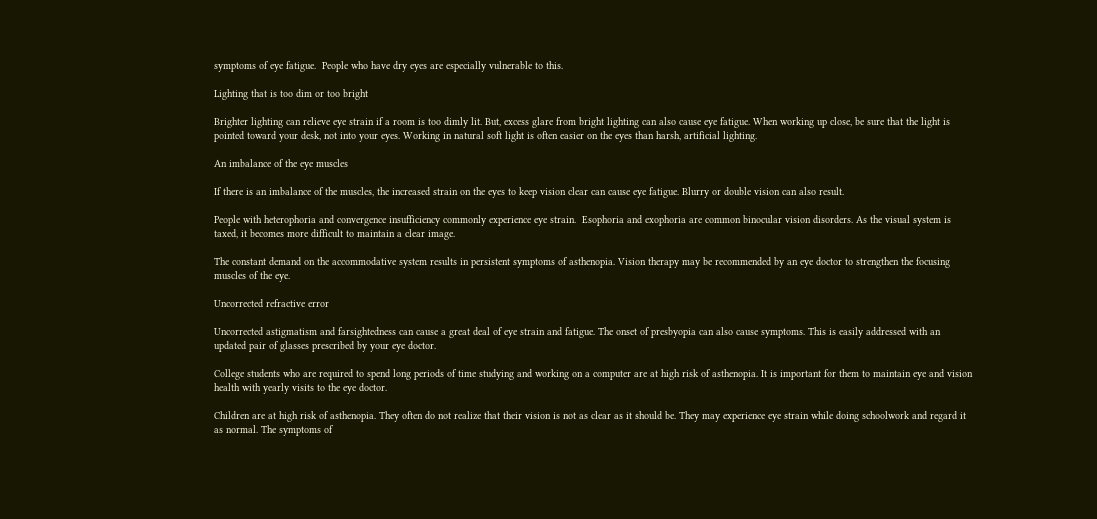symptoms of eye fatigue.  People who have dry eyes are especially vulnerable to this.

Lighting that is too dim or too bright

Brighter lighting can relieve eye strain if a room is too dimly lit. But, excess glare from bright lighting can also cause eye fatigue. When working up close, be sure that the light is pointed toward your desk, not into your eyes. Working in natural soft light is often easier on the eyes than harsh, artificial lighting.

An imbalance of the eye muscles

If there is an imbalance of the muscles, the increased strain on the eyes to keep vision clear can cause eye fatigue. Blurry or double vision can also result.

People with heterophoria and convergence insufficiency commonly experience eye strain.  Esophoria and exophoria are common binocular vision disorders. As the visual system is taxed, it becomes more difficult to maintain a clear image.

The constant demand on the accommodative system results in persistent symptoms of asthenopia. Vision therapy may be recommended by an eye doctor to strengthen the focusing muscles of the eye.

Uncorrected refractive error

Uncorrected astigmatism and farsightedness can cause a great deal of eye strain and fatigue. The onset of presbyopia can also cause symptoms. This is easily addressed with an updated pair of glasses prescribed by your eye doctor.

College students who are required to spend long periods of time studying and working on a computer are at high risk of asthenopia. It is important for them to maintain eye and vision health with yearly visits to the eye doctor.

Children are at high risk of asthenopia. They often do not realize that their vision is not as clear as it should be. They may experience eye strain while doing schoolwork and regard it as normal. The symptoms of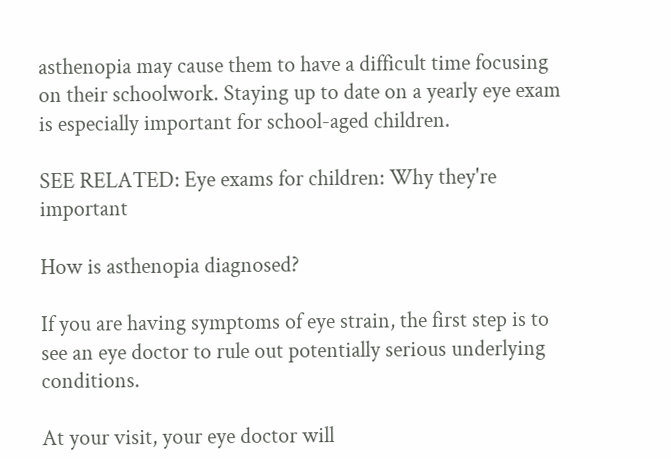asthenopia may cause them to have a difficult time focusing on their schoolwork. Staying up to date on a yearly eye exam is especially important for school-aged children.

SEE RELATED: Eye exams for children: Why they're important

How is asthenopia diagnosed?

If you are having symptoms of eye strain, the first step is to see an eye doctor to rule out potentially serious underlying conditions.

At your visit, your eye doctor will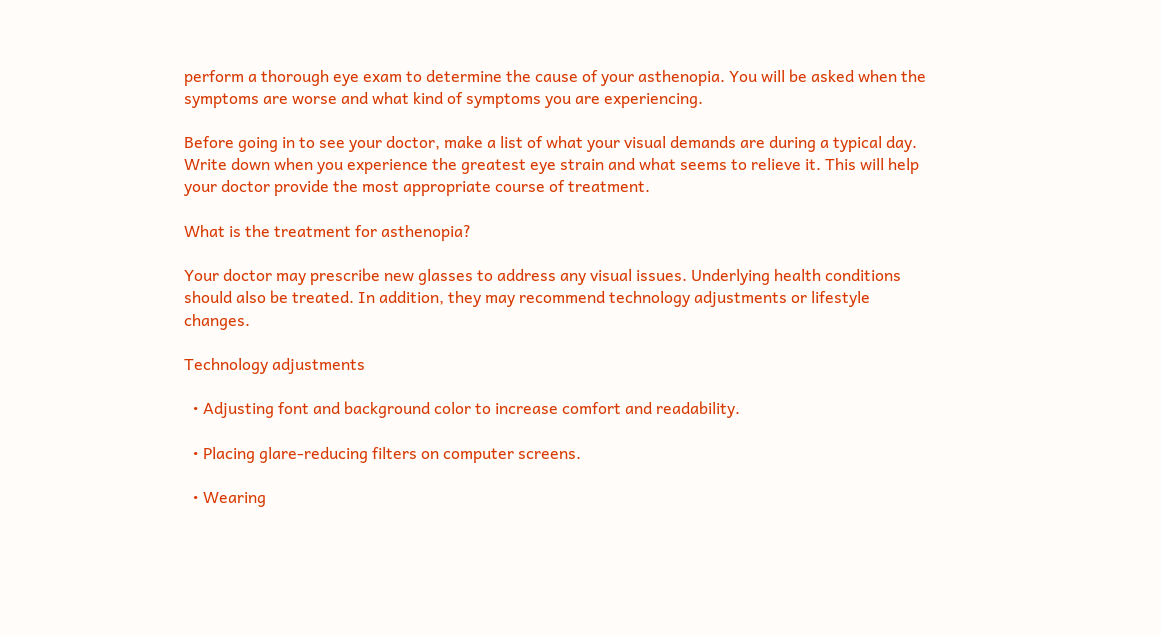perform a thorough eye exam to determine the cause of your asthenopia. You will be asked when the symptoms are worse and what kind of symptoms you are experiencing.

Before going in to see your doctor, make a list of what your visual demands are during a typical day. Write down when you experience the greatest eye strain and what seems to relieve it. This will help your doctor provide the most appropriate course of treatment.

What is the treatment for asthenopia?

Your doctor may prescribe new glasses to address any visual issues. Underlying health conditions should also be treated. In addition, they may recommend technology adjustments or lifestyle changes.

Technology adjustments

  • Adjusting font and background color to increase comfort and readability.

  • Placing glare-reducing filters on computer screens.

  • Wearing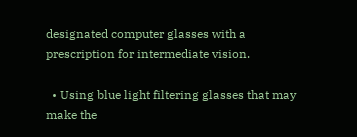designated computer glasses with a prescription for intermediate vision.

  • Using blue light filtering glasses that may make the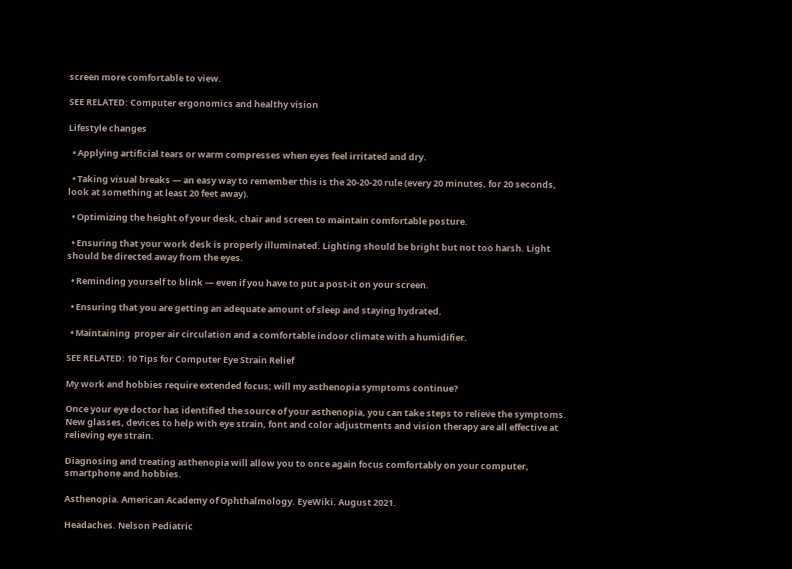screen more comfortable to view.

SEE RELATED: Computer ergonomics and healthy vision

Lifestyle changes

  • Applying artificial tears or warm compresses when eyes feel irritated and dry.

  • Taking visual breaks — an easy way to remember this is the 20-20-20 rule (every 20 minutes, for 20 seconds, look at something at least 20 feet away).

  • Optimizing the height of your desk, chair and screen to maintain comfortable posture.

  • Ensuring that your work desk is properly illuminated. Lighting should be bright but not too harsh. Light should be directed away from the eyes.

  • Reminding yourself to blink — even if you have to put a post-it on your screen.

  • Ensuring that you are getting an adequate amount of sleep and staying hydrated.

  • Maintaining  proper air circulation and a comfortable indoor climate with a humidifier.

SEE RELATED: 10 Tips for Computer Eye Strain Relief

My work and hobbies require extended focus; will my asthenopia symptoms continue?

Once your eye doctor has identified the source of your asthenopia, you can take steps to relieve the symptoms. New glasses, devices to help with eye strain, font and color adjustments and vision therapy are all effective at relieving eye strain.

Diagnosing and treating asthenopia will allow you to once again focus comfortably on your computer, smartphone and hobbies.

Asthenopia. American Academy of Ophthalmology. EyeWiki. August 2021.

Headaches. Nelson Pediatric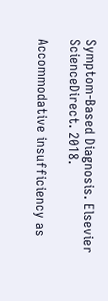Symptom-Based Diagnosis. Elsevier ScienceDirect. 2018.

Accommodative insufficiency as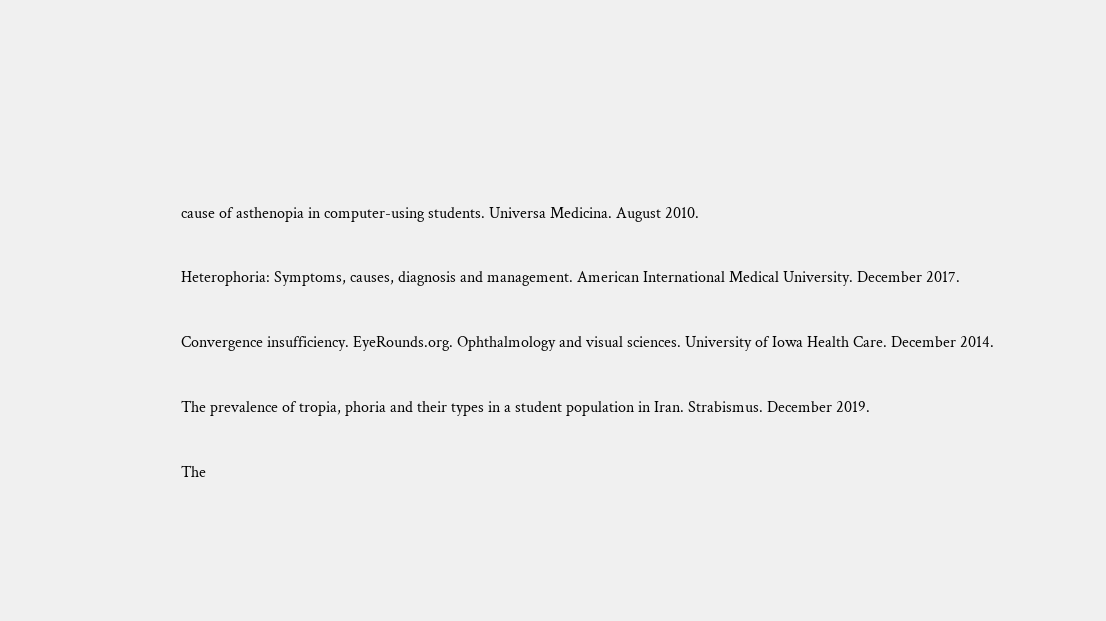cause of asthenopia in computer-using students. Universa Medicina. August 2010.

Heterophoria: Symptoms, causes, diagnosis and management. American International Medical University. December 2017.

Convergence insufficiency. EyeRounds.org. Ophthalmology and visual sciences. University of Iowa Health Care. December 2014.

The prevalence of tropia, phoria and their types in a student population in Iran. Strabismus. December 2019.

The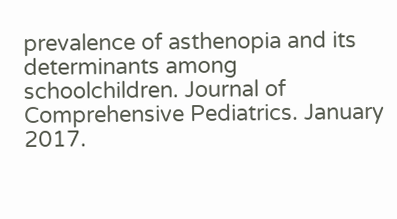prevalence of asthenopia and its determinants among schoolchildren. Journal of Comprehensive Pediatrics. January 2017.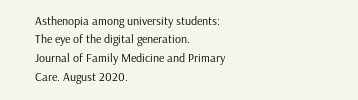Asthenopia among university students: The eye of the digital generation. Journal of Family Medicine and Primary Care. August 2020.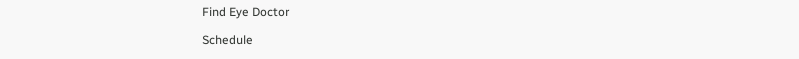Find Eye Doctor

Schedule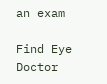an exam

Find Eye Doctor